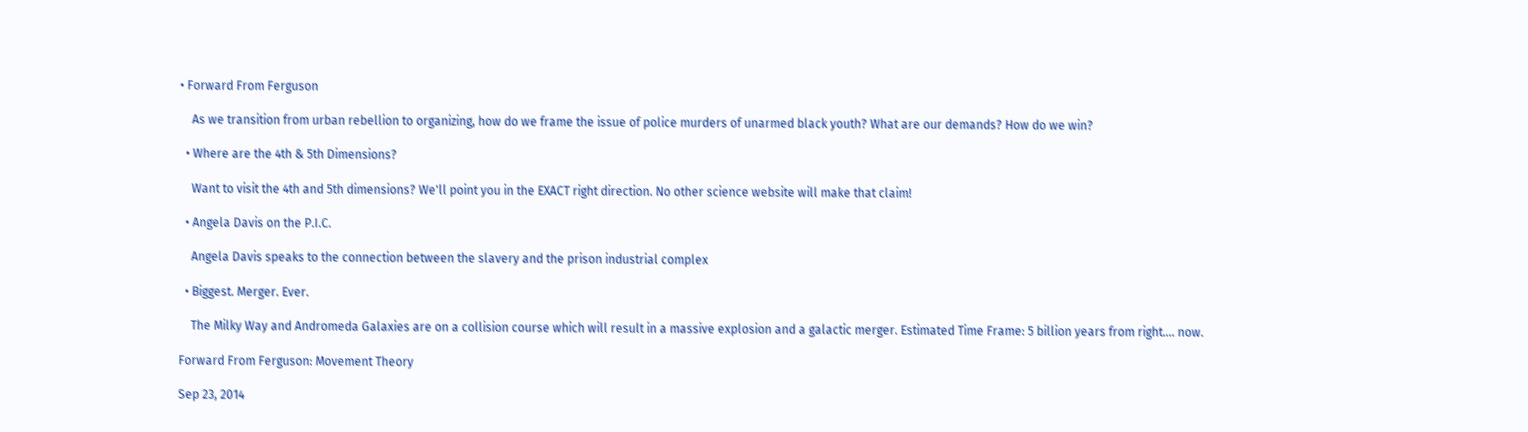• Forward From Ferguson

    As we transition from urban rebellion to organizing, how do we frame the issue of police murders of unarmed black youth? What are our demands? How do we win?

  • Where are the 4th & 5th Dimensions?

    Want to visit the 4th and 5th dimensions? We'll point you in the EXACT right direction. No other science website will make that claim!

  • Angela Davis on the P.I.C.

    Angela Davis speaks to the connection between the slavery and the prison industrial complex

  • Biggest. Merger. Ever.

    The Milky Way and Andromeda Galaxies are on a collision course which will result in a massive explosion and a galactic merger. Estimated Time Frame: 5 billion years from right.... now.

Forward From Ferguson: Movement Theory

Sep 23, 2014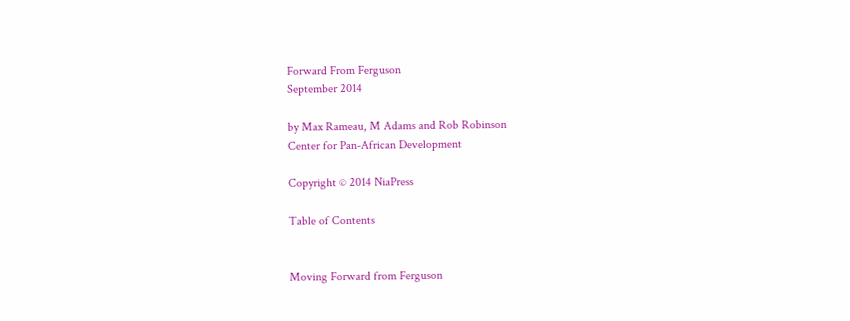Forward From Ferguson
September 2014

by Max Rameau, M Adams and Rob Robinson
Center for Pan-African Development

Copyright © 2014 NiaPress

Table of Contents


Moving Forward from Ferguson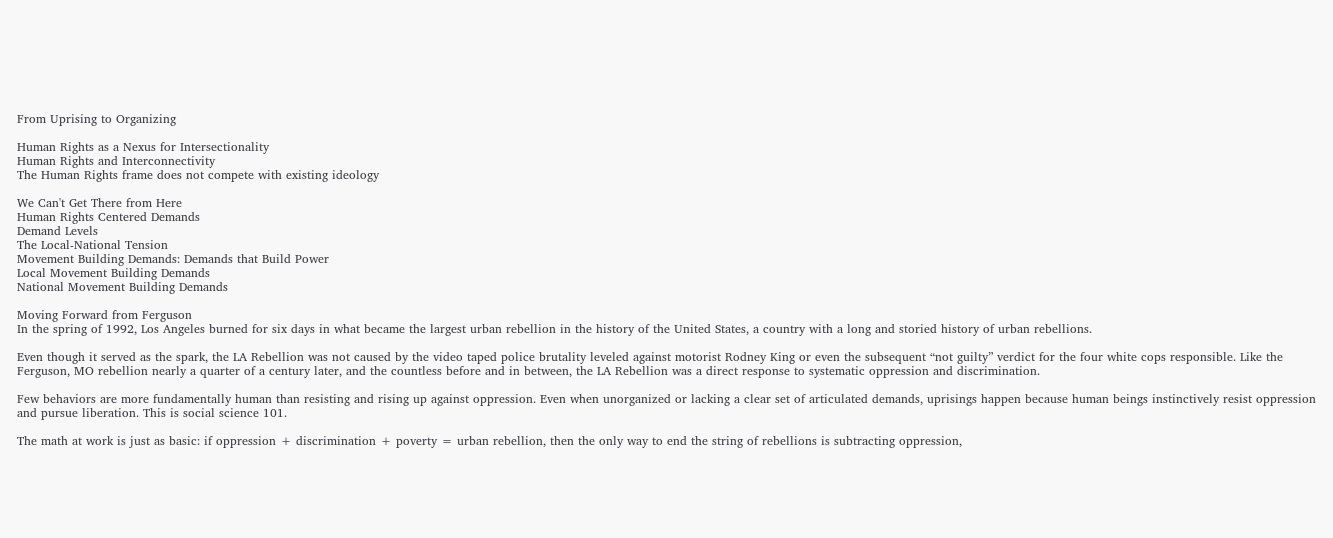From Uprising to Organizing

Human Rights as a Nexus for Intersectionality
Human Rights and Interconnectivity
The Human Rights frame does not compete with existing ideology

We Can't Get There from Here
Human Rights Centered Demands
Demand Levels
The Local-National Tension
Movement Building Demands: Demands that Build Power
Local Movement Building Demands
National Movement Building Demands

Moving Forward from Ferguson
In the spring of 1992, Los Angeles burned for six days in what became the largest urban rebellion in the history of the United States, a country with a long and storied history of urban rebellions.

Even though it served as the spark, the LA Rebellion was not caused by the video taped police brutality leveled against motorist Rodney King or even the subsequent “not guilty” verdict for the four white cops responsible. Like the Ferguson, MO rebellion nearly a quarter of a century later, and the countless before and in between, the LA Rebellion was a direct response to systematic oppression and discrimination.

Few behaviors are more fundamentally human than resisting and rising up against oppression. Even when unorganized or lacking a clear set of articulated demands, uprisings happen because human beings instinctively resist oppression and pursue liberation. This is social science 101.

The math at work is just as basic: if oppression + discrimination + poverty = urban rebellion, then the only way to end the string of rebellions is subtracting oppression,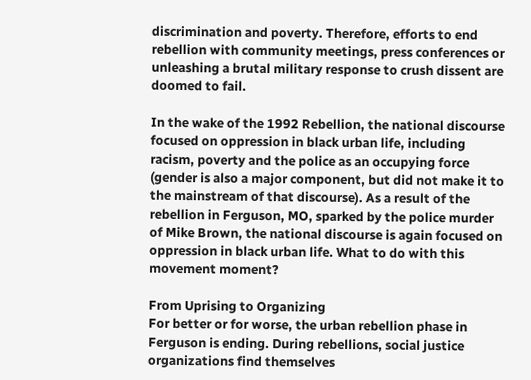discrimination and poverty. Therefore, efforts to end rebellion with community meetings, press conferences or unleashing a brutal military response to crush dissent are doomed to fail.

In the wake of the 1992 Rebellion, the national discourse focused on oppression in black urban life, including racism, poverty and the police as an occupying force (gender is also a major component, but did not make it to the mainstream of that discourse). As a result of the rebellion in Ferguson, MO, sparked by the police murder of Mike Brown, the national discourse is again focused on oppression in black urban life. What to do with this movement moment?

From Uprising to Organizing
For better or for worse, the urban rebellion phase in Ferguson is ending. During rebellions, social justice organizations find themselves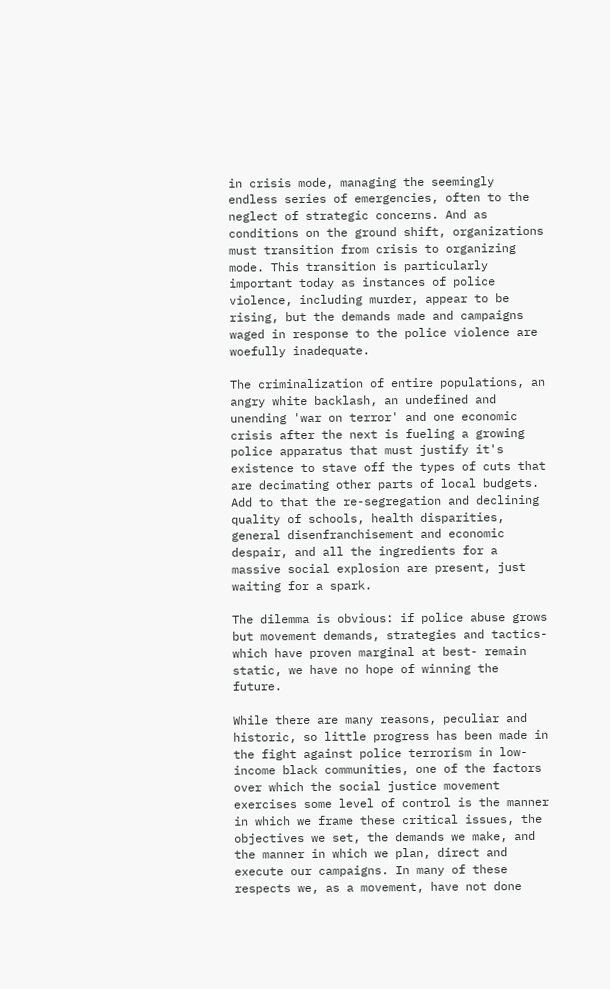in crisis mode, managing the seemingly endless series of emergencies, often to the neglect of strategic concerns. And as conditions on the ground shift, organizations must transition from crisis to organizing mode. This transition is particularly important today as instances of police violence, including murder, appear to be rising, but the demands made and campaigns waged in response to the police violence are woefully inadequate.

The criminalization of entire populations, an angry white backlash, an undefined and unending 'war on terror' and one economic crisis after the next is fueling a growing police apparatus that must justify it's existence to stave off the types of cuts that are decimating other parts of local budgets. Add to that the re-segregation and declining quality of schools, health disparities, general disenfranchisement and economic despair, and all the ingredients for a massive social explosion are present, just waiting for a spark.

The dilemma is obvious: if police abuse grows but movement demands, strategies and tactics- which have proven marginal at best- remain static, we have no hope of winning the future.

While there are many reasons, peculiar and historic, so little progress has been made in the fight against police terrorism in low-income black communities, one of the factors over which the social justice movement exercises some level of control is the manner in which we frame these critical issues, the objectives we set, the demands we make, and the manner in which we plan, direct and execute our campaigns. In many of these respects we, as a movement, have not done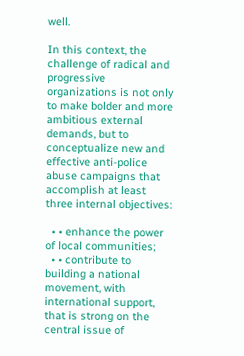well.

In this context, the challenge of radical and progressive organizations is not only to make bolder and more ambitious external demands, but to conceptualize new and effective anti-police abuse campaigns that accomplish at least three internal objectives:

  • • enhance the power of local communities;
  • • contribute to building a national movement, with international support, that is strong on the central issue of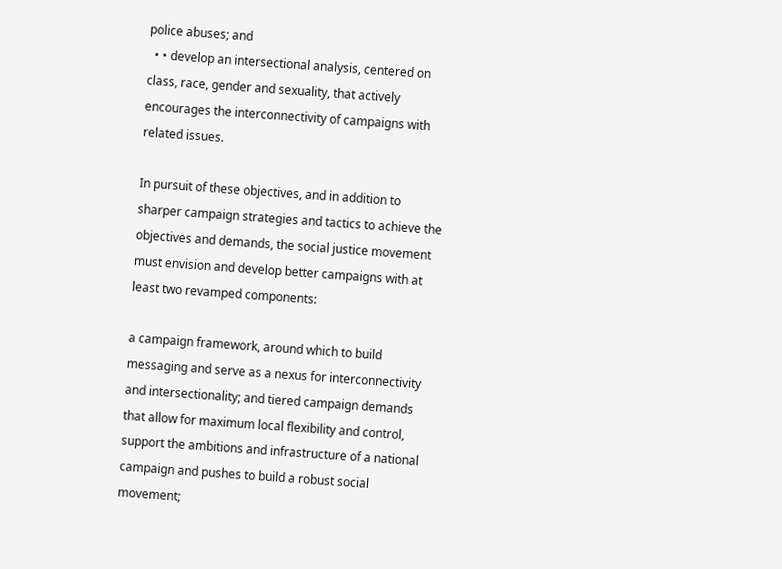police abuses; and
  • • develop an intersectional analysis, centered on class, race, gender and sexuality, that actively encourages the interconnectivity of campaigns with related issues.

In pursuit of these objectives, and in addition to sharper campaign strategies and tactics to achieve the objectives and demands, the social justice movement must envision and develop better campaigns with at least two revamped components:

a campaign framework, around which to build messaging and serve as a nexus for interconnectivity and intersectionality; and tiered campaign demands that allow for maximum local flexibility and control, support the ambitions and infrastructure of a national campaign and pushes to build a robust social movement;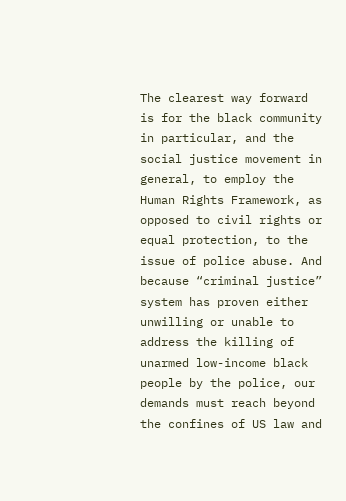The clearest way forward is for the black community in particular, and the social justice movement in general, to employ the Human Rights Framework, as opposed to civil rights or equal protection, to the issue of police abuse. And because “criminal justice” system has proven either unwilling or unable to address the killing of unarmed low-income black people by the police, our demands must reach beyond the confines of US law and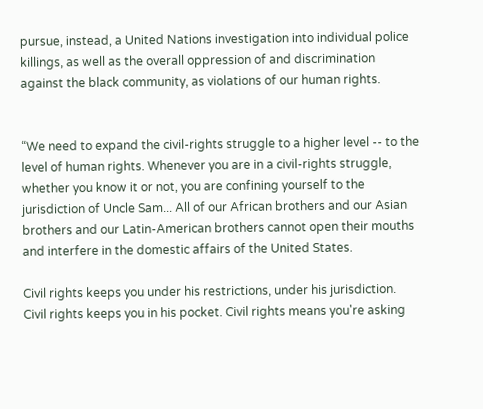pursue, instead, a United Nations investigation into individual police killings, as well as the overall oppression of and discrimination against the black community, as violations of our human rights.


“We need to expand the civil-rights struggle to a higher level -- to the level of human rights. Whenever you are in a civil-rights struggle, whether you know it or not, you are confining yourself to the jurisdiction of Uncle Sam... All of our African brothers and our Asian brothers and our Latin-American brothers cannot open their mouths and interfere in the domestic affairs of the United States.

Civil rights keeps you under his restrictions, under his jurisdiction. Civil rights keeps you in his pocket. Civil rights means you're asking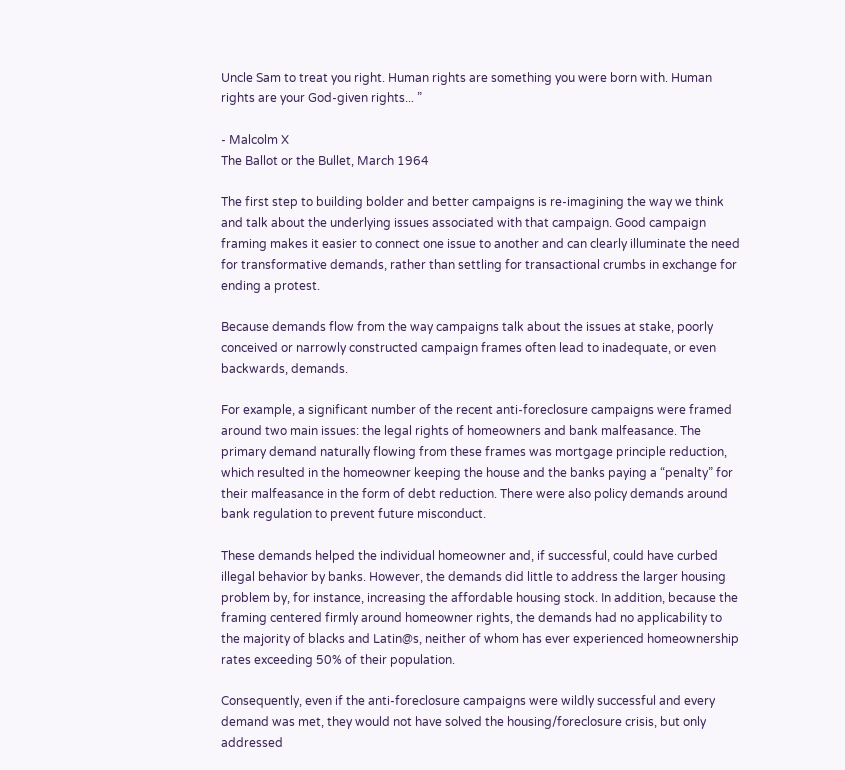Uncle Sam to treat you right. Human rights are something you were born with. Human rights are your God-given rights... ”

- Malcolm X
The Ballot or the Bullet, March 1964

The first step to building bolder and better campaigns is re-imagining the way we think and talk about the underlying issues associated with that campaign. Good campaign framing makes it easier to connect one issue to another and can clearly illuminate the need for transformative demands, rather than settling for transactional crumbs in exchange for ending a protest.

Because demands flow from the way campaigns talk about the issues at stake, poorly conceived or narrowly constructed campaign frames often lead to inadequate, or even backwards, demands.

For example, a significant number of the recent anti-foreclosure campaigns were framed around two main issues: the legal rights of homeowners and bank malfeasance. The primary demand naturally flowing from these frames was mortgage principle reduction, which resulted in the homeowner keeping the house and the banks paying a “penalty” for their malfeasance in the form of debt reduction. There were also policy demands around bank regulation to prevent future misconduct.

These demands helped the individual homeowner and, if successful, could have curbed illegal behavior by banks. However, the demands did little to address the larger housing problem by, for instance, increasing the affordable housing stock. In addition, because the framing centered firmly around homeowner rights, the demands had no applicability to the majority of blacks and Latin@s, neither of whom has ever experienced homeownership rates exceeding 50% of their population.

Consequently, even if the anti-foreclosure campaigns were wildly successful and every demand was met, they would not have solved the housing/foreclosure crisis, but only addressed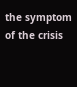the symptom of the crisis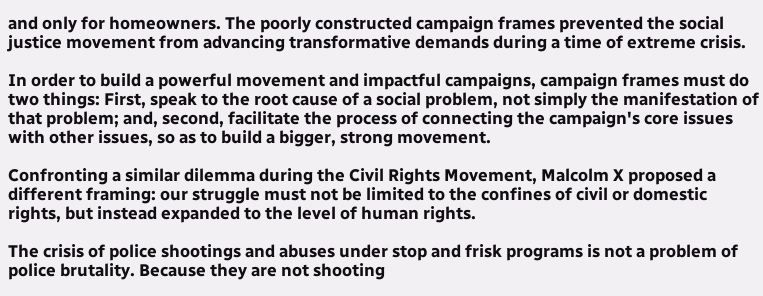and only for homeowners. The poorly constructed campaign frames prevented the social justice movement from advancing transformative demands during a time of extreme crisis.

In order to build a powerful movement and impactful campaigns, campaign frames must do two things: First, speak to the root cause of a social problem, not simply the manifestation of that problem; and, second, facilitate the process of connecting the campaign's core issues with other issues, so as to build a bigger, strong movement.

Confronting a similar dilemma during the Civil Rights Movement, Malcolm X proposed a different framing: our struggle must not be limited to the confines of civil or domestic rights, but instead expanded to the level of human rights.

The crisis of police shootings and abuses under stop and frisk programs is not a problem of police brutality. Because they are not shooting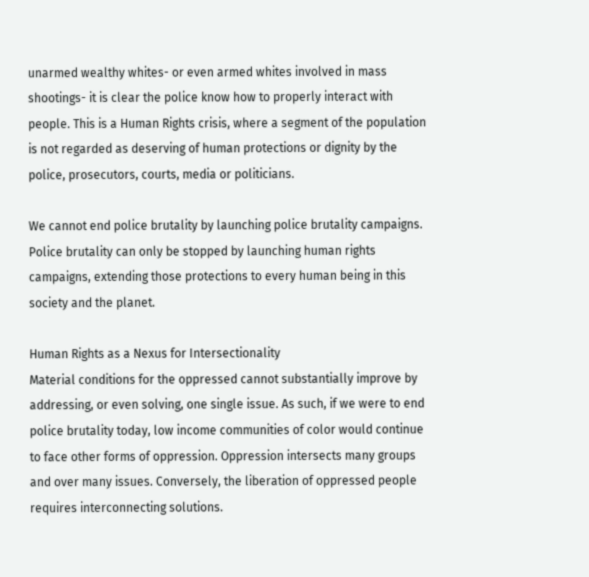unarmed wealthy whites- or even armed whites involved in mass shootings- it is clear the police know how to properly interact with people. This is a Human Rights crisis, where a segment of the population is not regarded as deserving of human protections or dignity by the police, prosecutors, courts, media or politicians.

We cannot end police brutality by launching police brutality campaigns. Police brutality can only be stopped by launching human rights campaigns, extending those protections to every human being in this society and the planet.

Human Rights as a Nexus for Intersectionality
Material conditions for the oppressed cannot substantially improve by addressing, or even solving, one single issue. As such, if we were to end police brutality today, low income communities of color would continue to face other forms of oppression. Oppression intersects many groups and over many issues. Conversely, the liberation of oppressed people requires interconnecting solutions.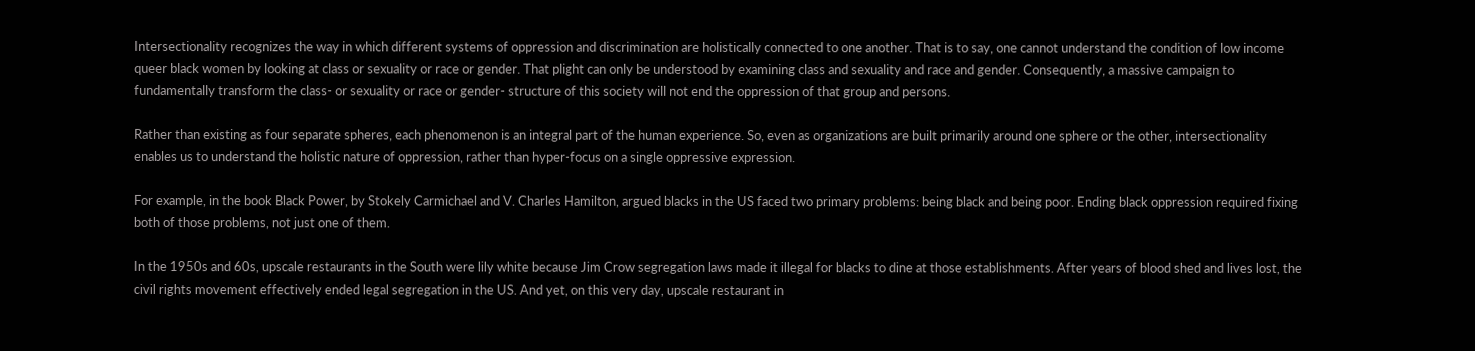Intersectionality recognizes the way in which different systems of oppression and discrimination are holistically connected to one another. That is to say, one cannot understand the condition of low income queer black women by looking at class or sexuality or race or gender. That plight can only be understood by examining class and sexuality and race and gender. Consequently, a massive campaign to fundamentally transform the class- or sexuality or race or gender- structure of this society will not end the oppression of that group and persons.

Rather than existing as four separate spheres, each phenomenon is an integral part of the human experience. So, even as organizations are built primarily around one sphere or the other, intersectionality enables us to understand the holistic nature of oppression, rather than hyper-focus on a single oppressive expression.

For example, in the book Black Power, by Stokely Carmichael and V. Charles Hamilton, argued blacks in the US faced two primary problems: being black and being poor. Ending black oppression required fixing both of those problems, not just one of them.

In the 1950s and 60s, upscale restaurants in the South were lily white because Jim Crow segregation laws made it illegal for blacks to dine at those establishments. After years of blood shed and lives lost, the civil rights movement effectively ended legal segregation in the US. And yet, on this very day, upscale restaurant in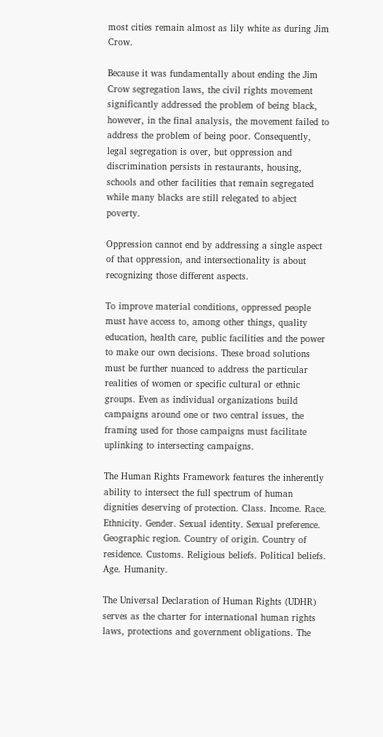most cities remain almost as lily white as during Jim Crow.

Because it was fundamentally about ending the Jim Crow segregation laws, the civil rights movement significantly addressed the problem of being black, however, in the final analysis, the movement failed to address the problem of being poor. Consequently, legal segregation is over, but oppression and discrimination persists in restaurants, housing, schools and other facilities that remain segregated while many blacks are still relegated to abject poverty.

Oppression cannot end by addressing a single aspect of that oppression, and intersectionality is about recognizing those different aspects.

To improve material conditions, oppressed people must have access to, among other things, quality education, health care, public facilities and the power to make our own decisions. These broad solutions must be further nuanced to address the particular realities of women or specific cultural or ethnic groups. Even as individual organizations build campaigns around one or two central issues, the framing used for those campaigns must facilitate uplinking to intersecting campaigns.

The Human Rights Framework features the inherently ability to intersect the full spectrum of human dignities deserving of protection. Class. Income. Race. Ethnicity. Gender. Sexual identity. Sexual preference. Geographic region. Country of origin. Country of residence. Customs. Religious beliefs. Political beliefs. Age. Humanity.

The Universal Declaration of Human Rights (UDHR) serves as the charter for international human rights laws, protections and government obligations. The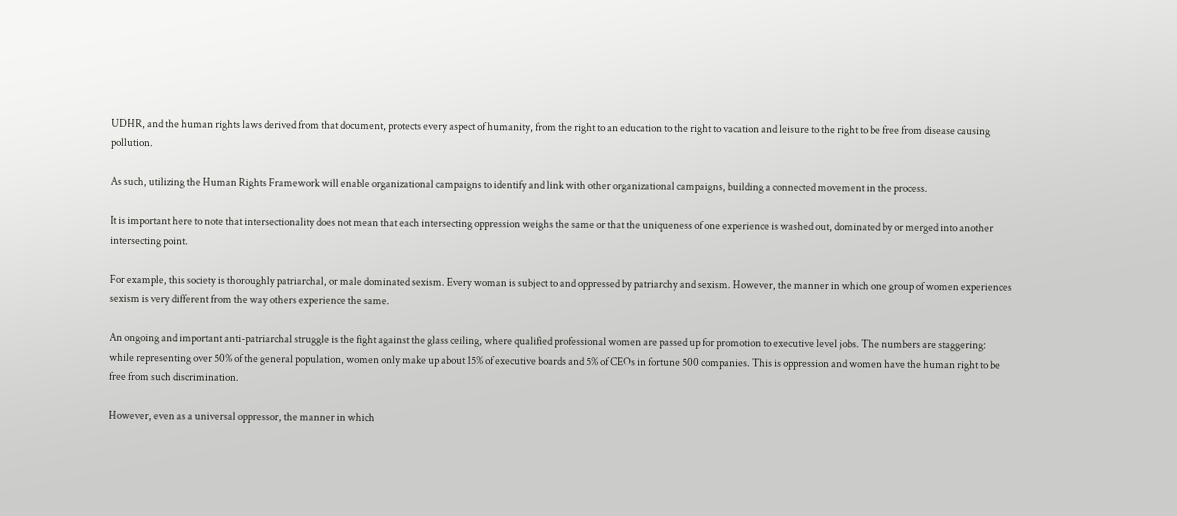UDHR, and the human rights laws derived from that document, protects every aspect of humanity, from the right to an education to the right to vacation and leisure to the right to be free from disease causing pollution.

As such, utilizing the Human Rights Framework will enable organizational campaigns to identify and link with other organizational campaigns, building a connected movement in the process.

It is important here to note that intersectionality does not mean that each intersecting oppression weighs the same or that the uniqueness of one experience is washed out, dominated by or merged into another intersecting point.

For example, this society is thoroughly patriarchal, or male dominated sexism. Every woman is subject to and oppressed by patriarchy and sexism. However, the manner in which one group of women experiences sexism is very different from the way others experience the same.

An ongoing and important anti-patriarchal struggle is the fight against the glass ceiling, where qualified professional women are passed up for promotion to executive level jobs. The numbers are staggering: while representing over 50% of the general population, women only make up about 15% of executive boards and 5% of CEOs in fortune 500 companies. This is oppression and women have the human right to be free from such discrimination.

However, even as a universal oppressor, the manner in which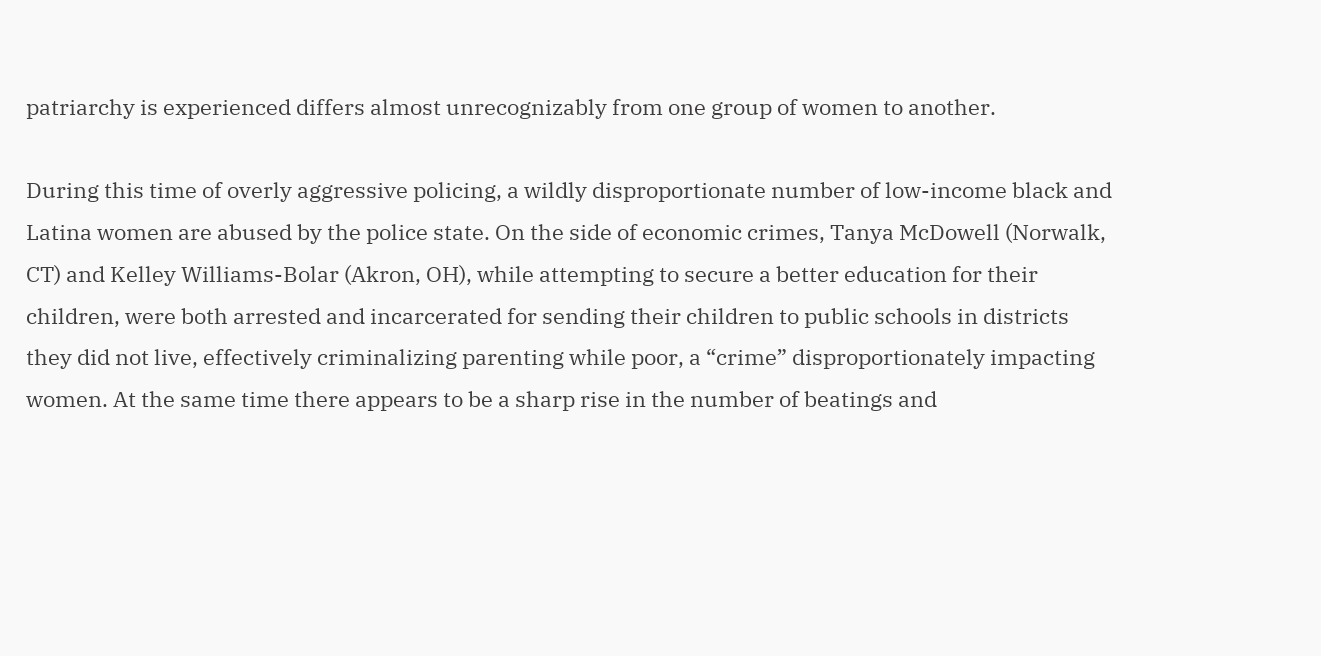patriarchy is experienced differs almost unrecognizably from one group of women to another.

During this time of overly aggressive policing, a wildly disproportionate number of low-income black and Latina women are abused by the police state. On the side of economic crimes, Tanya McDowell (Norwalk, CT) and Kelley Williams-Bolar (Akron, OH), while attempting to secure a better education for their children, were both arrested and incarcerated for sending their children to public schools in districts they did not live, effectively criminalizing parenting while poor, a “crime” disproportionately impacting women. At the same time there appears to be a sharp rise in the number of beatings and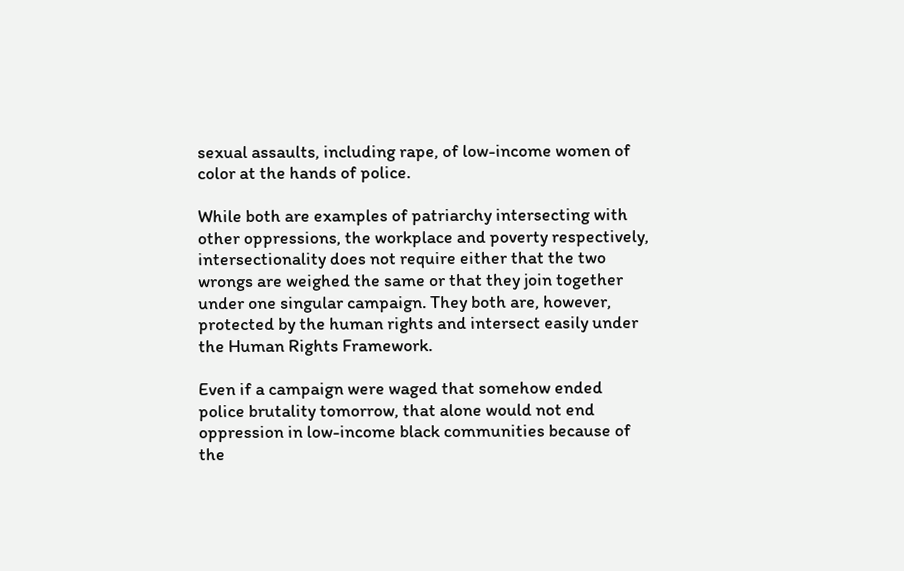sexual assaults, including rape, of low-income women of color at the hands of police.

While both are examples of patriarchy intersecting with other oppressions, the workplace and poverty respectively, intersectionality does not require either that the two wrongs are weighed the same or that they join together under one singular campaign. They both are, however, protected by the human rights and intersect easily under the Human Rights Framework.

Even if a campaign were waged that somehow ended police brutality tomorrow, that alone would not end oppression in low-income black communities because of the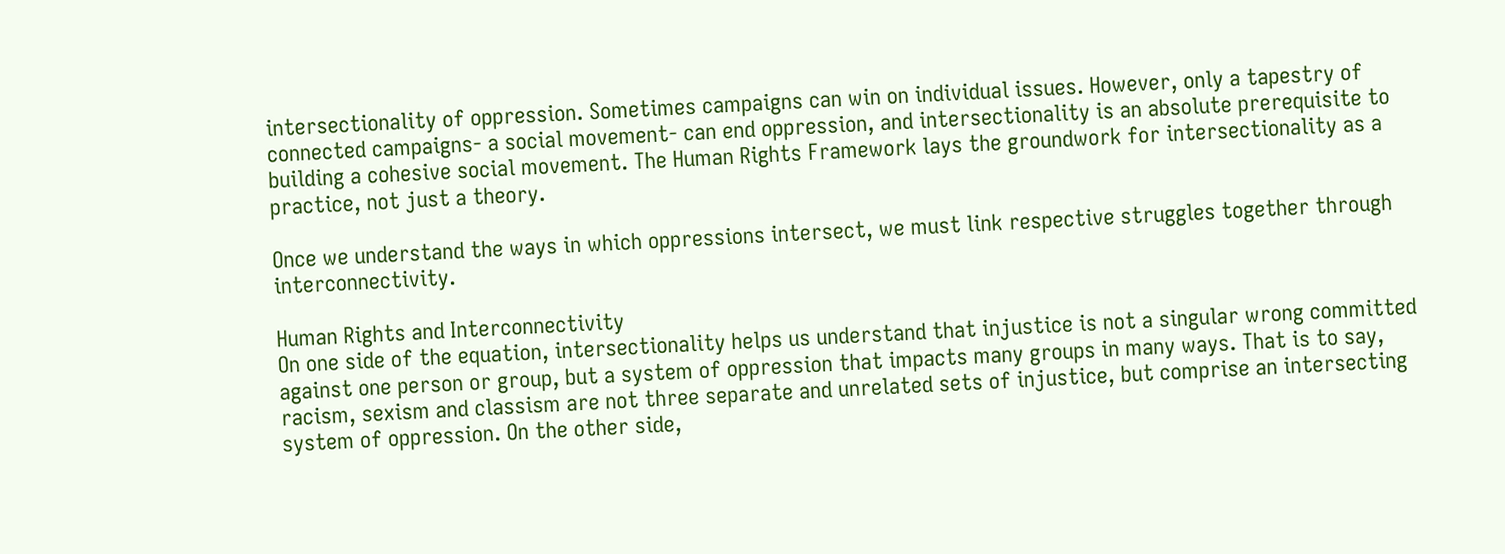intersectionality of oppression. Sometimes campaigns can win on individual issues. However, only a tapestry of connected campaigns- a social movement- can end oppression, and intersectionality is an absolute prerequisite to building a cohesive social movement. The Human Rights Framework lays the groundwork for intersectionality as a practice, not just a theory.

Once we understand the ways in which oppressions intersect, we must link respective struggles together through interconnectivity.

Human Rights and Interconnectivity
On one side of the equation, intersectionality helps us understand that injustice is not a singular wrong committed against one person or group, but a system of oppression that impacts many groups in many ways. That is to say, racism, sexism and classism are not three separate and unrelated sets of injustice, but comprise an intersecting system of oppression. On the other side,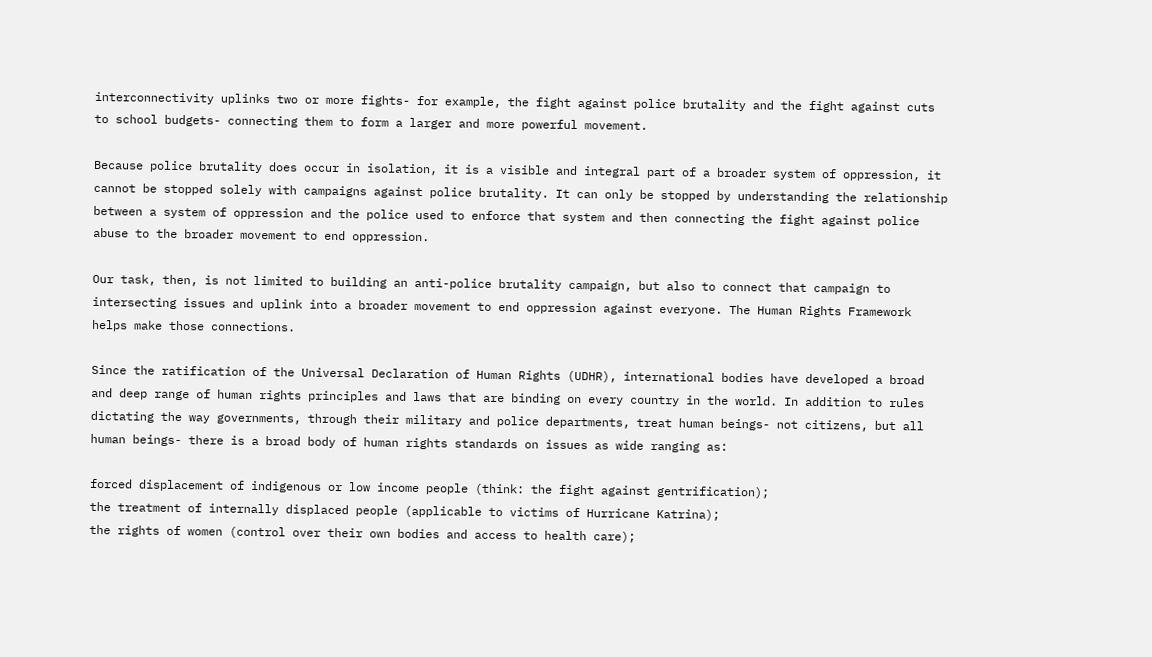interconnectivity uplinks two or more fights- for example, the fight against police brutality and the fight against cuts to school budgets- connecting them to form a larger and more powerful movement.

Because police brutality does occur in isolation, it is a visible and integral part of a broader system of oppression, it cannot be stopped solely with campaigns against police brutality. It can only be stopped by understanding the relationship between a system of oppression and the police used to enforce that system and then connecting the fight against police abuse to the broader movement to end oppression.

Our task, then, is not limited to building an anti-police brutality campaign, but also to connect that campaign to intersecting issues and uplink into a broader movement to end oppression against everyone. The Human Rights Framework helps make those connections.

Since the ratification of the Universal Declaration of Human Rights (UDHR), international bodies have developed a broad and deep range of human rights principles and laws that are binding on every country in the world. In addition to rules dictating the way governments, through their military and police departments, treat human beings- not citizens, but all human beings- there is a broad body of human rights standards on issues as wide ranging as:

forced displacement of indigenous or low income people (think: the fight against gentrification);
the treatment of internally displaced people (applicable to victims of Hurricane Katrina);
the rights of women (control over their own bodies and access to health care);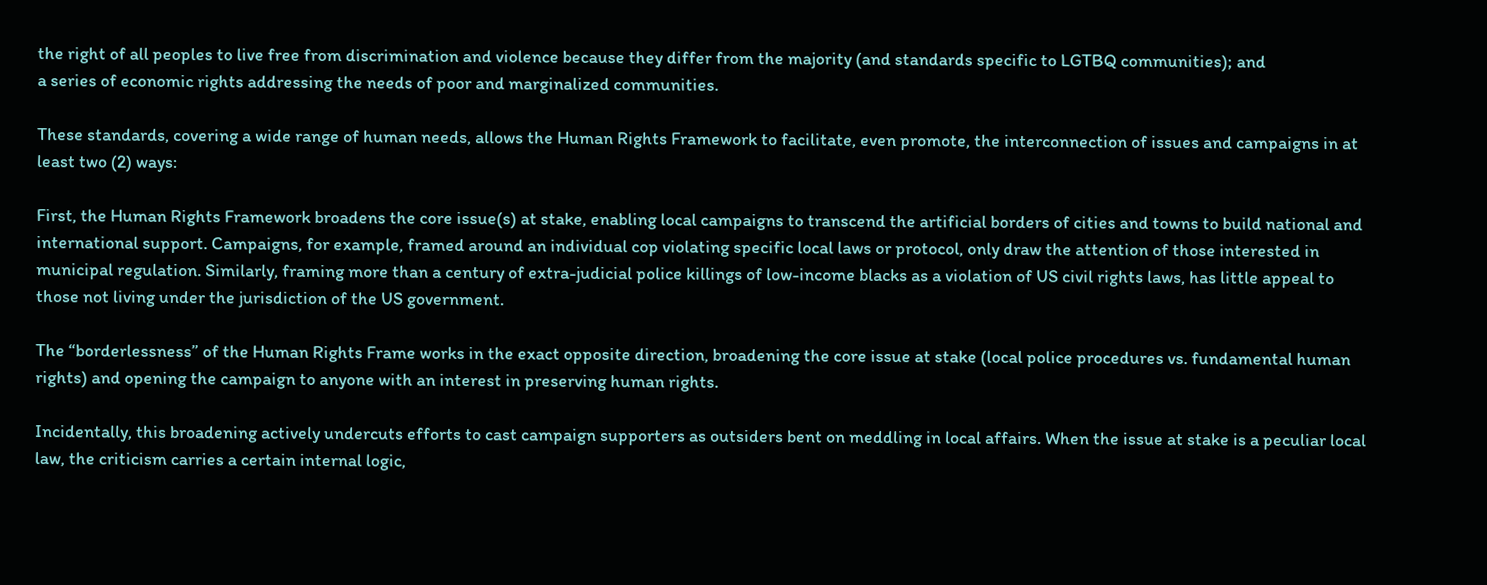the right of all peoples to live free from discrimination and violence because they differ from the majority (and standards specific to LGTBQ communities); and
a series of economic rights addressing the needs of poor and marginalized communities.

These standards, covering a wide range of human needs, allows the Human Rights Framework to facilitate, even promote, the interconnection of issues and campaigns in at least two (2) ways:

First, the Human Rights Framework broadens the core issue(s) at stake, enabling local campaigns to transcend the artificial borders of cities and towns to build national and international support. Campaigns, for example, framed around an individual cop violating specific local laws or protocol, only draw the attention of those interested in municipal regulation. Similarly, framing more than a century of extra-judicial police killings of low-income blacks as a violation of US civil rights laws, has little appeal to those not living under the jurisdiction of the US government.

The “borderlessness” of the Human Rights Frame works in the exact opposite direction, broadening the core issue at stake (local police procedures vs. fundamental human rights) and opening the campaign to anyone with an interest in preserving human rights.

Incidentally, this broadening actively undercuts efforts to cast campaign supporters as outsiders bent on meddling in local affairs. When the issue at stake is a peculiar local law, the criticism carries a certain internal logic,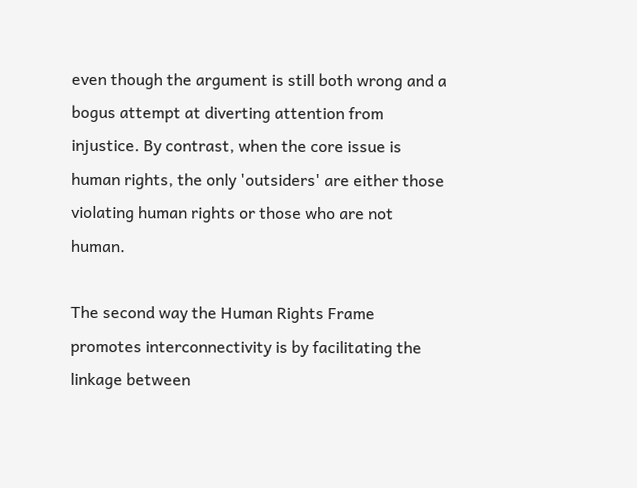even though the argument is still both wrong and a bogus attempt at diverting attention from injustice. By contrast, when the core issue is human rights, the only 'outsiders' are either those violating human rights or those who are not human.

The second way the Human Rights Frame promotes interconnectivity is by facilitating the linkage between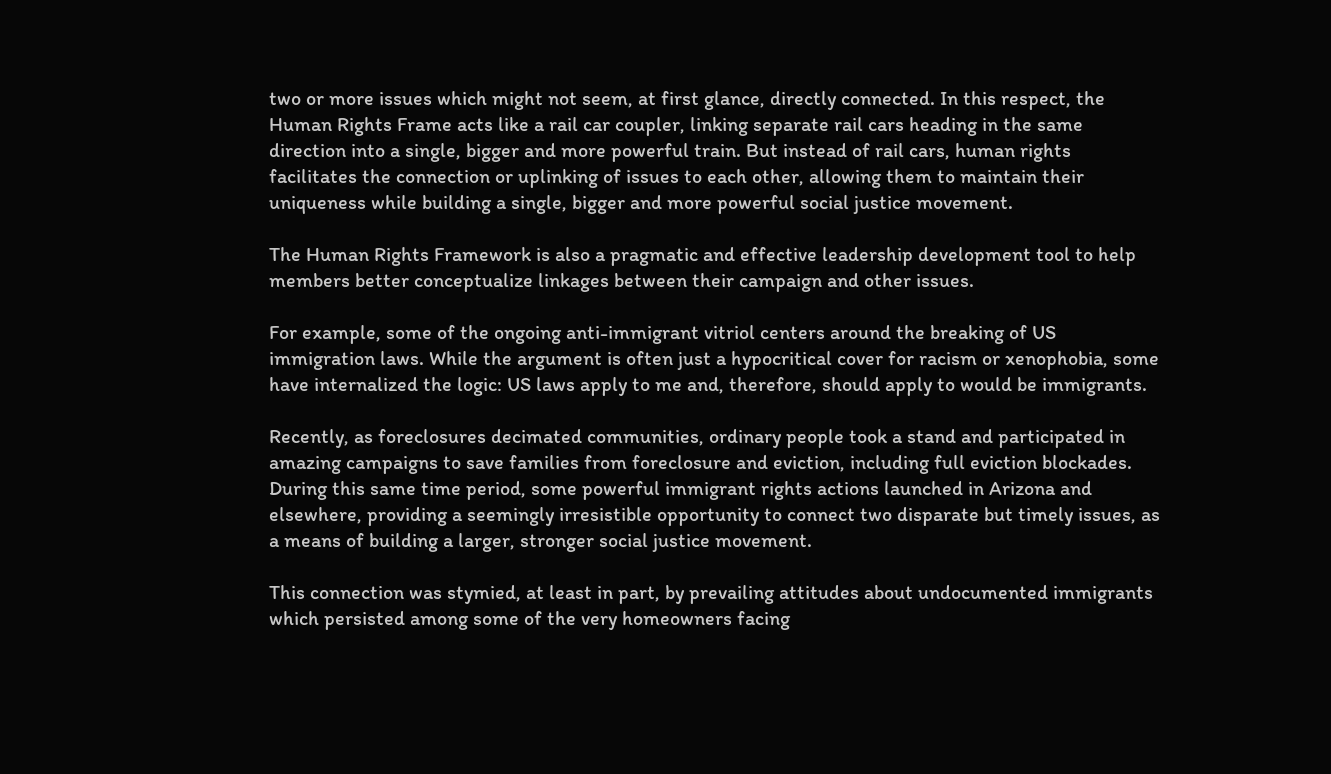two or more issues which might not seem, at first glance, directly connected. In this respect, the Human Rights Frame acts like a rail car coupler, linking separate rail cars heading in the same direction into a single, bigger and more powerful train. But instead of rail cars, human rights facilitates the connection or uplinking of issues to each other, allowing them to maintain their uniqueness while building a single, bigger and more powerful social justice movement.

The Human Rights Framework is also a pragmatic and effective leadership development tool to help members better conceptualize linkages between their campaign and other issues.

For example, some of the ongoing anti-immigrant vitriol centers around the breaking of US immigration laws. While the argument is often just a hypocritical cover for racism or xenophobia, some have internalized the logic: US laws apply to me and, therefore, should apply to would be immigrants.

Recently, as foreclosures decimated communities, ordinary people took a stand and participated in amazing campaigns to save families from foreclosure and eviction, including full eviction blockades. During this same time period, some powerful immigrant rights actions launched in Arizona and elsewhere, providing a seemingly irresistible opportunity to connect two disparate but timely issues, as a means of building a larger, stronger social justice movement.

This connection was stymied, at least in part, by prevailing attitudes about undocumented immigrants which persisted among some of the very homeowners facing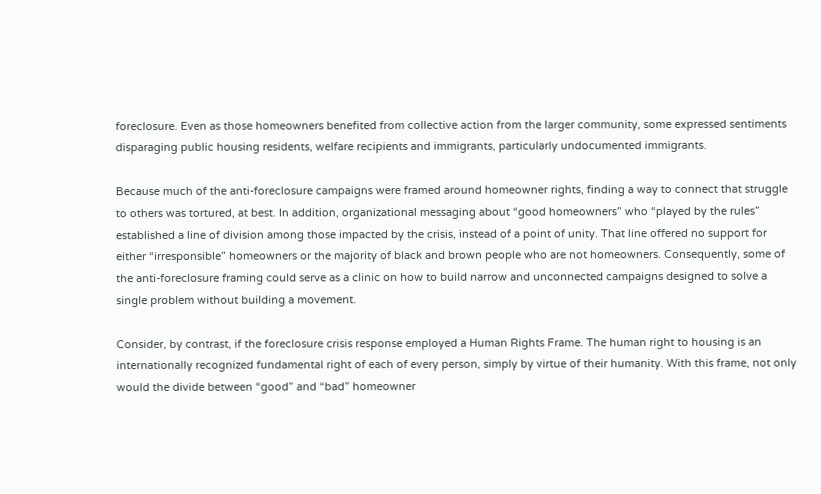foreclosure. Even as those homeowners benefited from collective action from the larger community, some expressed sentiments disparaging public housing residents, welfare recipients and immigrants, particularly undocumented immigrants.

Because much of the anti-foreclosure campaigns were framed around homeowner rights, finding a way to connect that struggle to others was tortured, at best. In addition, organizational messaging about “good homeowners” who “played by the rules” established a line of division among those impacted by the crisis, instead of a point of unity. That line offered no support for either “irresponsible” homeowners or the majority of black and brown people who are not homeowners. Consequently, some of the anti-foreclosure framing could serve as a clinic on how to build narrow and unconnected campaigns designed to solve a single problem without building a movement.

Consider, by contrast, if the foreclosure crisis response employed a Human Rights Frame. The human right to housing is an internationally recognized fundamental right of each of every person, simply by virtue of their humanity. With this frame, not only would the divide between “good” and “bad” homeowner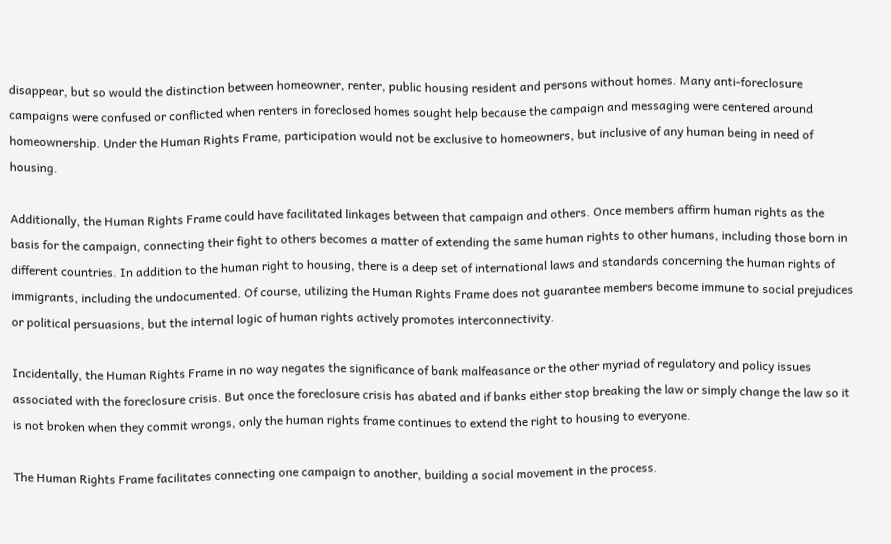disappear, but so would the distinction between homeowner, renter, public housing resident and persons without homes. Many anti-foreclosure campaigns were confused or conflicted when renters in foreclosed homes sought help because the campaign and messaging were centered around homeownership. Under the Human Rights Frame, participation would not be exclusive to homeowners, but inclusive of any human being in need of housing.

Additionally, the Human Rights Frame could have facilitated linkages between that campaign and others. Once members affirm human rights as the basis for the campaign, connecting their fight to others becomes a matter of extending the same human rights to other humans, including those born in different countries. In addition to the human right to housing, there is a deep set of international laws and standards concerning the human rights of immigrants, including the undocumented. Of course, utilizing the Human Rights Frame does not guarantee members become immune to social prejudices or political persuasions, but the internal logic of human rights actively promotes interconnectivity.

Incidentally, the Human Rights Frame in no way negates the significance of bank malfeasance or the other myriad of regulatory and policy issues associated with the foreclosure crisis. But once the foreclosure crisis has abated and if banks either stop breaking the law or simply change the law so it is not broken when they commit wrongs, only the human rights frame continues to extend the right to housing to everyone.

The Human Rights Frame facilitates connecting one campaign to another, building a social movement in the process.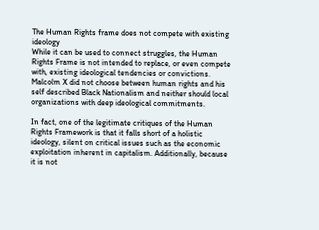The Human Rights frame does not compete with existing ideology
While it can be used to connect struggles, the Human Rights Frame is not intended to replace, or even compete with, existing ideological tendencies or convictions. Malcolm X did not choose between human rights and his self described Black Nationalism and neither should local organizations with deep ideological commitments.

In fact, one of the legitimate critiques of the Human Rights Framework is that it falls short of a holistic ideology, silent on critical issues such as the economic exploitation inherent in capitalism. Additionally, because it is not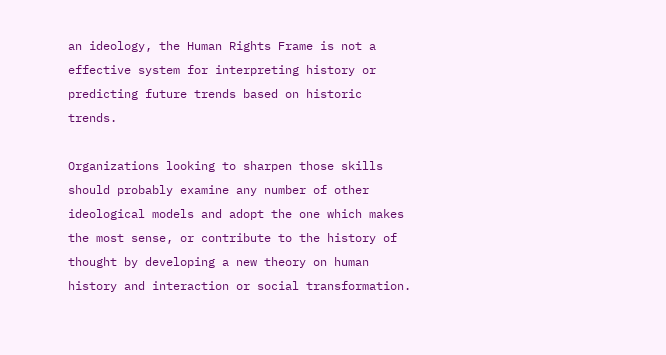an ideology, the Human Rights Frame is not a effective system for interpreting history or predicting future trends based on historic trends.

Organizations looking to sharpen those skills should probably examine any number of other ideological models and adopt the one which makes the most sense, or contribute to the history of thought by developing a new theory on human history and interaction or social transformation.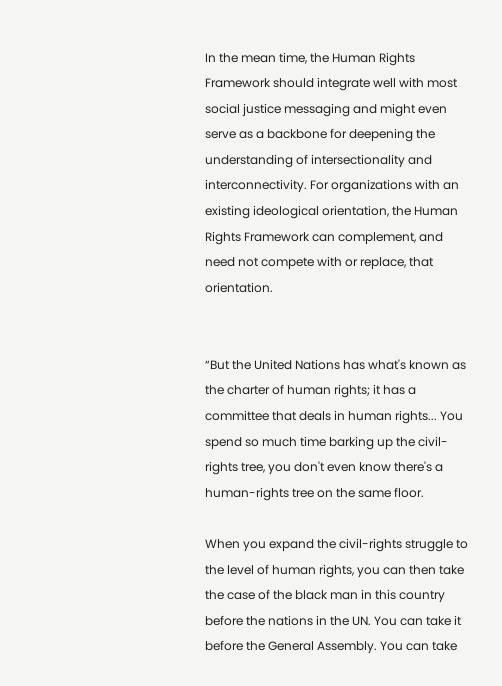In the mean time, the Human Rights Framework should integrate well with most social justice messaging and might even serve as a backbone for deepening the understanding of intersectionality and interconnectivity. For organizations with an existing ideological orientation, the Human Rights Framework can complement, and need not compete with or replace, that orientation.


“But the United Nations has what's known as the charter of human rights; it has a committee that deals in human rights... You spend so much time barking up the civil-rights tree, you don't even know there's a human-rights tree on the same floor.

When you expand the civil-rights struggle to the level of human rights, you can then take the case of the black man in this country before the nations in the UN. You can take it before the General Assembly. You can take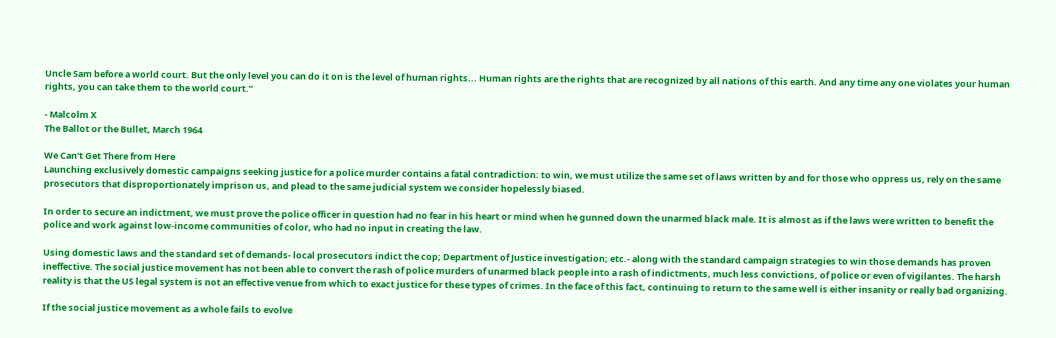Uncle Sam before a world court. But the only level you can do it on is the level of human rights... Human rights are the rights that are recognized by all nations of this earth. And any time any one violates your human rights, you can take them to the world court.”

- Malcolm X
The Ballot or the Bullet, March 1964

We Can't Get There from Here
Launching exclusively domestic campaigns seeking justice for a police murder contains a fatal contradiction: to win, we must utilize the same set of laws written by and for those who oppress us, rely on the same prosecutors that disproportionately imprison us, and plead to the same judicial system we consider hopelessly biased.

In order to secure an indictment, we must prove the police officer in question had no fear in his heart or mind when he gunned down the unarmed black male. It is almost as if the laws were written to benefit the police and work against low-income communities of color, who had no input in creating the law.

Using domestic laws and the standard set of demands- local prosecutors indict the cop; Department of Justice investigation; etc.- along with the standard campaign strategies to win those demands has proven ineffective. The social justice movement has not been able to convert the rash of police murders of unarmed black people into a rash of indictments, much less convictions, of police or even of vigilantes. The harsh reality is that the US legal system is not an effective venue from which to exact justice for these types of crimes. In the face of this fact, continuing to return to the same well is either insanity or really bad organizing.

If the social justice movement as a whole fails to evolve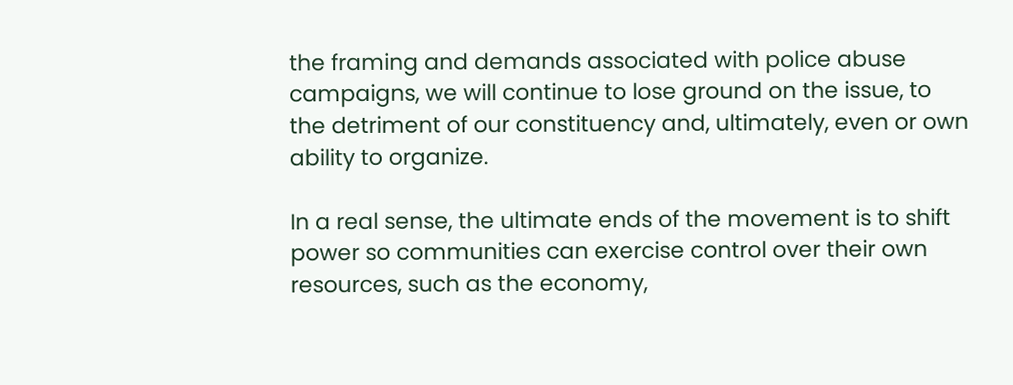the framing and demands associated with police abuse campaigns, we will continue to lose ground on the issue, to the detriment of our constituency and, ultimately, even or own ability to organize.

In a real sense, the ultimate ends of the movement is to shift power so communities can exercise control over their own resources, such as the economy,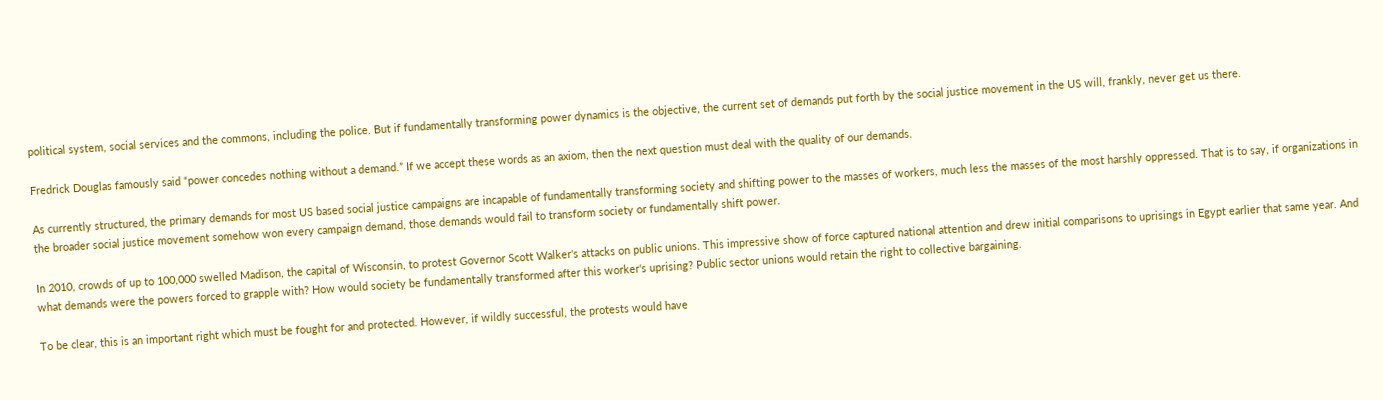political system, social services and the commons, including the police. But if fundamentally transforming power dynamics is the objective, the current set of demands put forth by the social justice movement in the US will, frankly, never get us there.

Fredrick Douglas famously said “power concedes nothing without a demand.” If we accept these words as an axiom, then the next question must deal with the quality of our demands.

As currently structured, the primary demands for most US based social justice campaigns are incapable of fundamentally transforming society and shifting power to the masses of workers, much less the masses of the most harshly oppressed. That is to say, if organizations in the broader social justice movement somehow won every campaign demand, those demands would fail to transform society or fundamentally shift power.

In 2010, crowds of up to 100,000 swelled Madison, the capital of Wisconsin, to protest Governor Scott Walker's attacks on public unions. This impressive show of force captured national attention and drew initial comparisons to uprisings in Egypt earlier that same year. And what demands were the powers forced to grapple with? How would society be fundamentally transformed after this worker's uprising? Public sector unions would retain the right to collective bargaining.

To be clear, this is an important right which must be fought for and protected. However, if wildly successful, the protests would have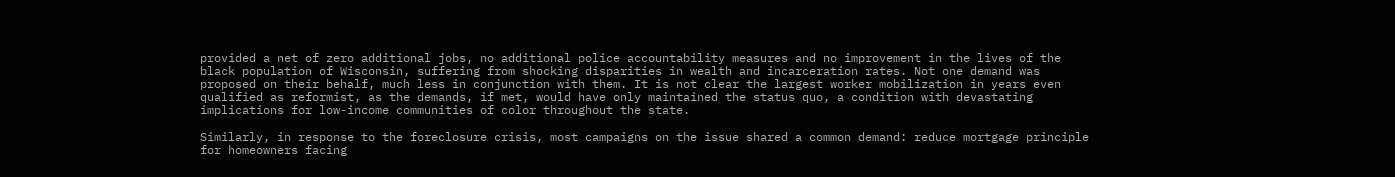provided a net of zero additional jobs, no additional police accountability measures and no improvement in the lives of the black population of Wisconsin, suffering from shocking disparities in wealth and incarceration rates. Not one demand was proposed on their behalf, much less in conjunction with them. It is not clear the largest worker mobilization in years even qualified as reformist, as the demands, if met, would have only maintained the status quo, a condition with devastating implications for low-income communities of color throughout the state.

Similarly, in response to the foreclosure crisis, most campaigns on the issue shared a common demand: reduce mortgage principle for homeowners facing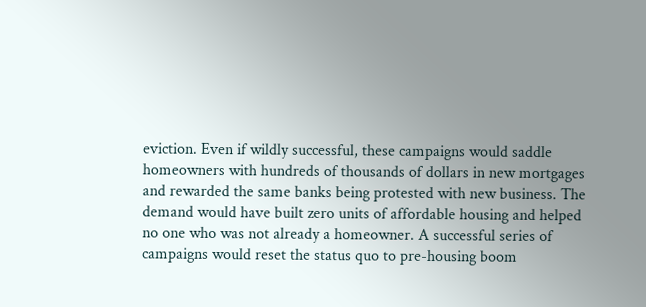eviction. Even if wildly successful, these campaigns would saddle homeowners with hundreds of thousands of dollars in new mortgages and rewarded the same banks being protested with new business. The demand would have built zero units of affordable housing and helped no one who was not already a homeowner. A successful series of campaigns would reset the status quo to pre-housing boom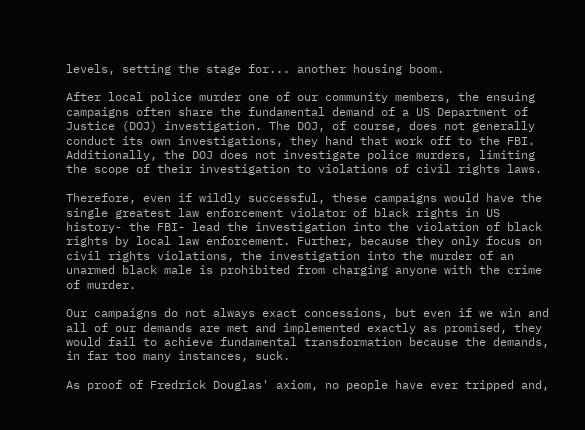levels, setting the stage for... another housing boom.

After local police murder one of our community members, the ensuing campaigns often share the fundamental demand of a US Department of Justice (DOJ) investigation. The DOJ, of course, does not generally conduct its own investigations, they hand that work off to the FBI. Additionally, the DOJ does not investigate police murders, limiting the scope of their investigation to violations of civil rights laws.

Therefore, even if wildly successful, these campaigns would have the single greatest law enforcement violator of black rights in US history- the FBI- lead the investigation into the violation of black rights by local law enforcement. Further, because they only focus on civil rights violations, the investigation into the murder of an unarmed black male is prohibited from charging anyone with the crime of murder.

Our campaigns do not always exact concessions, but even if we win and all of our demands are met and implemented exactly as promised, they would fail to achieve fundamental transformation because the demands, in far too many instances, suck.

As proof of Fredrick Douglas' axiom, no people have ever tripped and,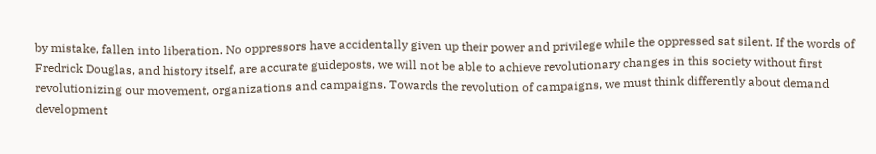by mistake, fallen into liberation. No oppressors have accidentally given up their power and privilege while the oppressed sat silent. If the words of Fredrick Douglas, and history itself, are accurate guideposts, we will not be able to achieve revolutionary changes in this society without first revolutionizing our movement, organizations and campaigns. Towards the revolution of campaigns, we must think differently about demand development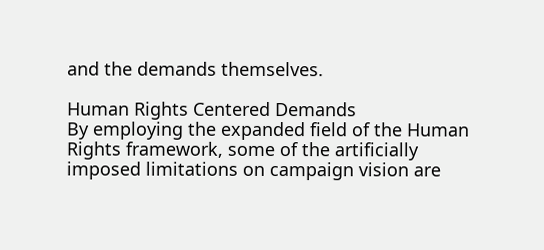and the demands themselves.

Human Rights Centered Demands
By employing the expanded field of the Human Rights framework, some of the artificially imposed limitations on campaign vision are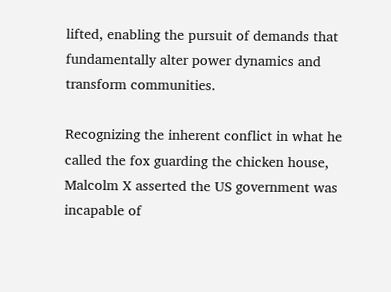lifted, enabling the pursuit of demands that fundamentally alter power dynamics and transform communities.

Recognizing the inherent conflict in what he called the fox guarding the chicken house, Malcolm X asserted the US government was incapable of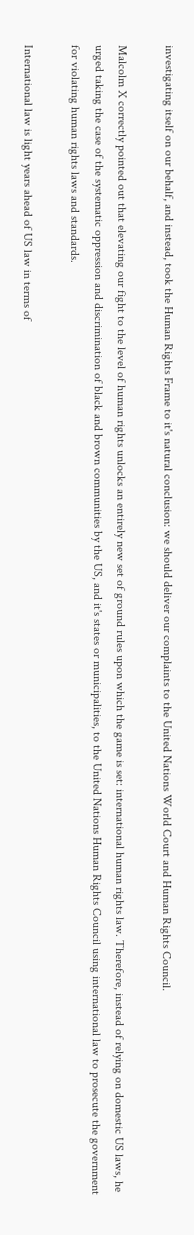investigating itself on our behalf, and instead, took the Human Rights Frame to it's natural conclusion: we should deliver our complaints to the United Nations World Court and Human Rights Council.

Malcolm X correctly pointed out that elevating our fight to the level of human rights unlocks an entirely new set of ground rules upon which the game is set: international human rights law. Therefore, instead of relying on domestic US laws, he urged taking the case of the systematic oppression and discrimination of black and brown communities by the US, and it's states or municipalities, to the United Nations Human Rights Council using international law to prosecute the government for violating human rights laws and standards.

International law is light years ahead of US law in terms of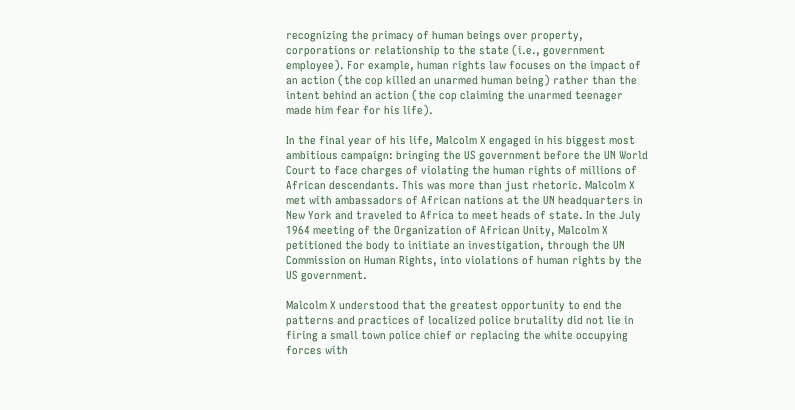recognizing the primacy of human beings over property, corporations or relationship to the state (i.e., government employee). For example, human rights law focuses on the impact of an action (the cop killed an unarmed human being) rather than the intent behind an action (the cop claiming the unarmed teenager made him fear for his life).

In the final year of his life, Malcolm X engaged in his biggest most ambitious campaign: bringing the US government before the UN World Court to face charges of violating the human rights of millions of African descendants. This was more than just rhetoric. Malcolm X met with ambassadors of African nations at the UN headquarters in New York and traveled to Africa to meet heads of state. In the July 1964 meeting of the Organization of African Unity, Malcolm X petitioned the body to initiate an investigation, through the UN Commission on Human Rights, into violations of human rights by the US government.

Malcolm X understood that the greatest opportunity to end the patterns and practices of localized police brutality did not lie in firing a small town police chief or replacing the white occupying forces with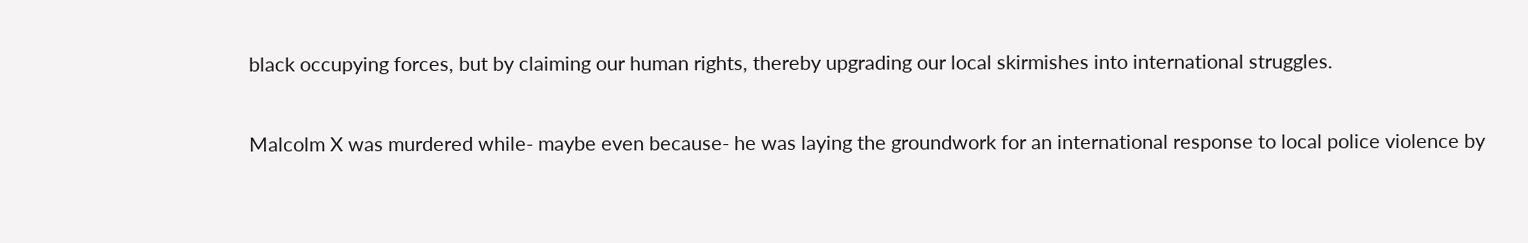black occupying forces, but by claiming our human rights, thereby upgrading our local skirmishes into international struggles.

Malcolm X was murdered while- maybe even because- he was laying the groundwork for an international response to local police violence by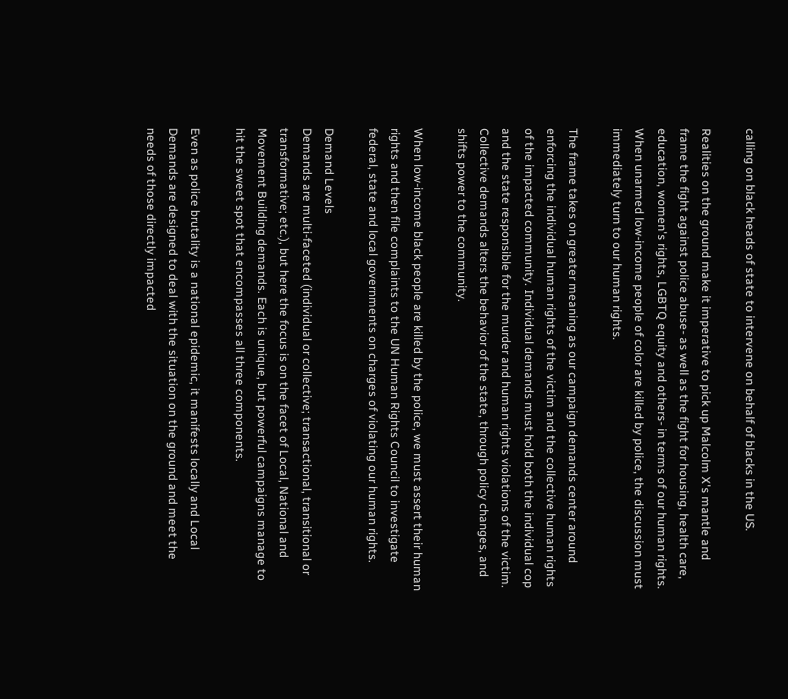calling on black heads of state to intervene on behalf of blacks in the US.

Realities on the ground make it imperative to pick up Malcolm X's mantle and frame the fight against police abuse- as well as the fight for housing, health care, education, women's rights, LGBTQ equity and others- in terms of our human rights. When unarmed low-income people of color are killed by police, the discussion must immediately turn to our human rights.

The frame takes on greater meaning as our campaign demands center around enforcing the individual human rights of the victim and the collective human rights of the impacted community. Individual demands must hold both the individual cop and the state responsible for the murder and human rights violations of the victim. Collective demands alters the behavior of the state, through policy changes, and shifts power to the community.

When low-income black people are killed by the police, we must assert their human rights and then file complaints to the UN Human Rights Council to investigate federal, state and local governments on charges of violating our human rights.

Demand Levels
Demands are multi-faceted (individual or collective; transactional, transitional or transformative; etc.), but here the focus is on the facet of Local, National and Movement Building demands. Each is unique, but powerful campaigns manage to hit the sweet spot that encompasses all three components.

Even as police brutality is a national epidemic, it manifests locally and Local Demands are designed to deal with the situation on the ground and meet the needs of those directly impacted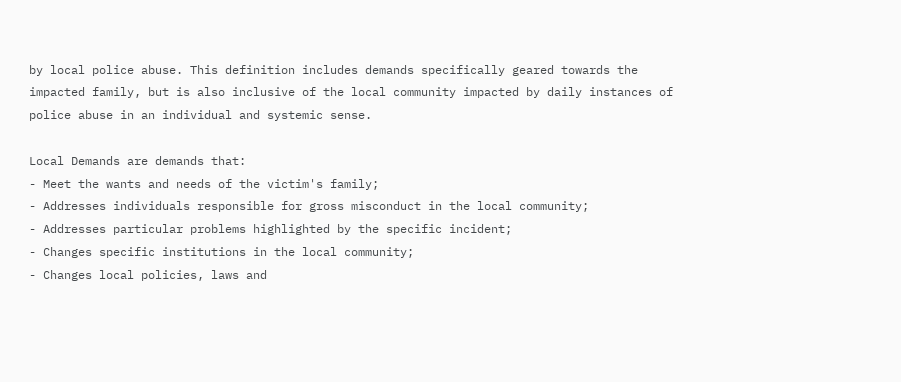by local police abuse. This definition includes demands specifically geared towards the impacted family, but is also inclusive of the local community impacted by daily instances of police abuse in an individual and systemic sense.

Local Demands are demands that:
- Meet the wants and needs of the victim's family;
- Addresses individuals responsible for gross misconduct in the local community;
- Addresses particular problems highlighted by the specific incident;
- Changes specific institutions in the local community;
- Changes local policies, laws and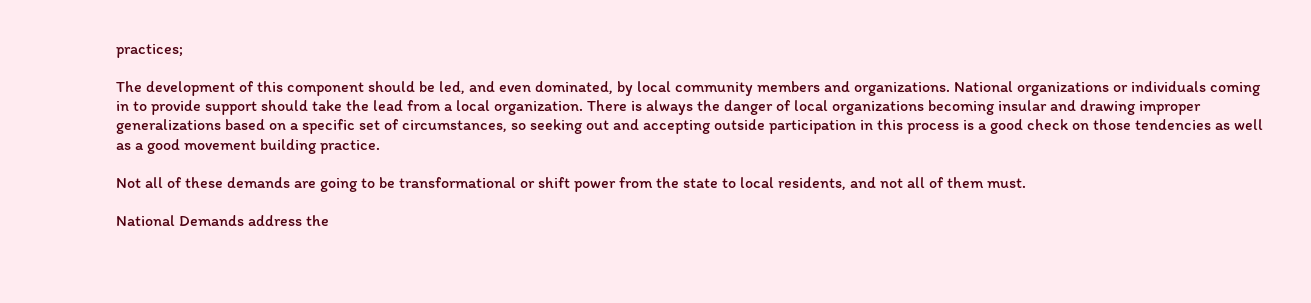practices;

The development of this component should be led, and even dominated, by local community members and organizations. National organizations or individuals coming in to provide support should take the lead from a local organization. There is always the danger of local organizations becoming insular and drawing improper generalizations based on a specific set of circumstances, so seeking out and accepting outside participation in this process is a good check on those tendencies as well as a good movement building practice.

Not all of these demands are going to be transformational or shift power from the state to local residents, and not all of them must.

National Demands address the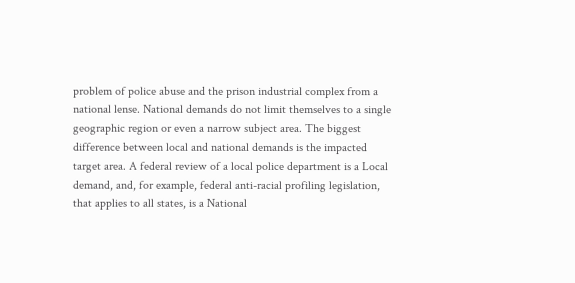problem of police abuse and the prison industrial complex from a national lense. National demands do not limit themselves to a single geographic region or even a narrow subject area. The biggest difference between local and national demands is the impacted target area. A federal review of a local police department is a Local demand, and, for example, federal anti-racial profiling legislation, that applies to all states, is a National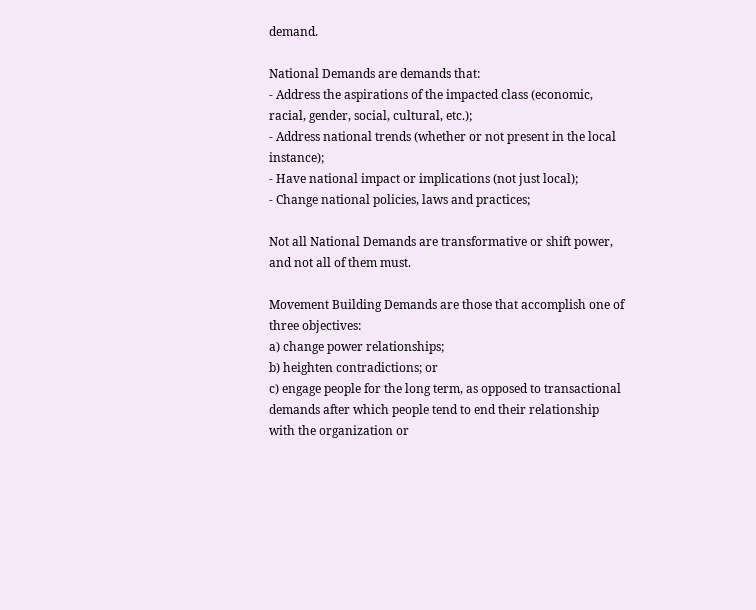demand.

National Demands are demands that:
- Address the aspirations of the impacted class (economic, racial, gender, social, cultural, etc.);
- Address national trends (whether or not present in the local instance);
- Have national impact or implications (not just local);
- Change national policies, laws and practices;

Not all National Demands are transformative or shift power, and not all of them must.

Movement Building Demands are those that accomplish one of three objectives:
a) change power relationships;
b) heighten contradictions; or
c) engage people for the long term, as opposed to transactional demands after which people tend to end their relationship with the organization or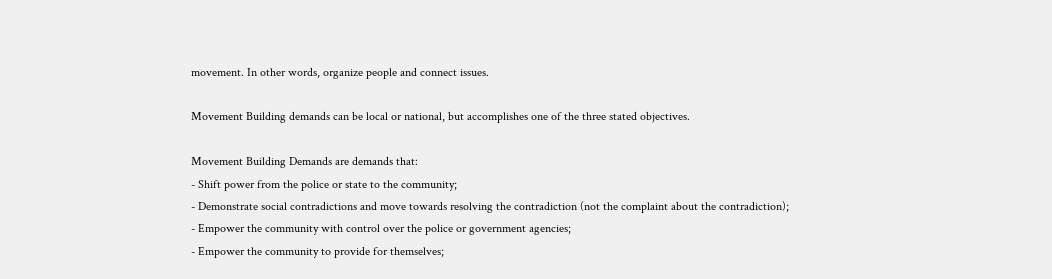movement. In other words, organize people and connect issues.

Movement Building demands can be local or national, but accomplishes one of the three stated objectives.

Movement Building Demands are demands that:
- Shift power from the police or state to the community;
- Demonstrate social contradictions and move towards resolving the contradiction (not the complaint about the contradiction);
- Empower the community with control over the police or government agencies;
- Empower the community to provide for themselves;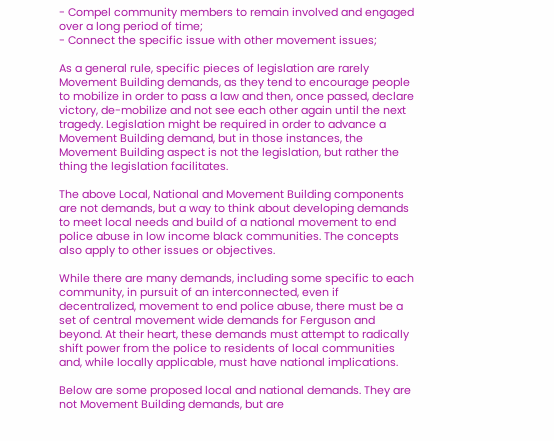- Compel community members to remain involved and engaged over a long period of time;
- Connect the specific issue with other movement issues;

As a general rule, specific pieces of legislation are rarely Movement Building demands, as they tend to encourage people to mobilize in order to pass a law and then, once passed, declare victory, de-mobilize and not see each other again until the next tragedy. Legislation might be required in order to advance a Movement Building demand, but in those instances, the Movement Building aspect is not the legislation, but rather the thing the legislation facilitates.

The above Local, National and Movement Building components are not demands, but a way to think about developing demands to meet local needs and build of a national movement to end police abuse in low income black communities. The concepts also apply to other issues or objectives.

While there are many demands, including some specific to each community, in pursuit of an interconnected, even if decentralized, movement to end police abuse, there must be a set of central movement wide demands for Ferguson and beyond. At their heart, these demands must attempt to radically shift power from the police to residents of local communities and, while locally applicable, must have national implications.

Below are some proposed local and national demands. They are not Movement Building demands, but are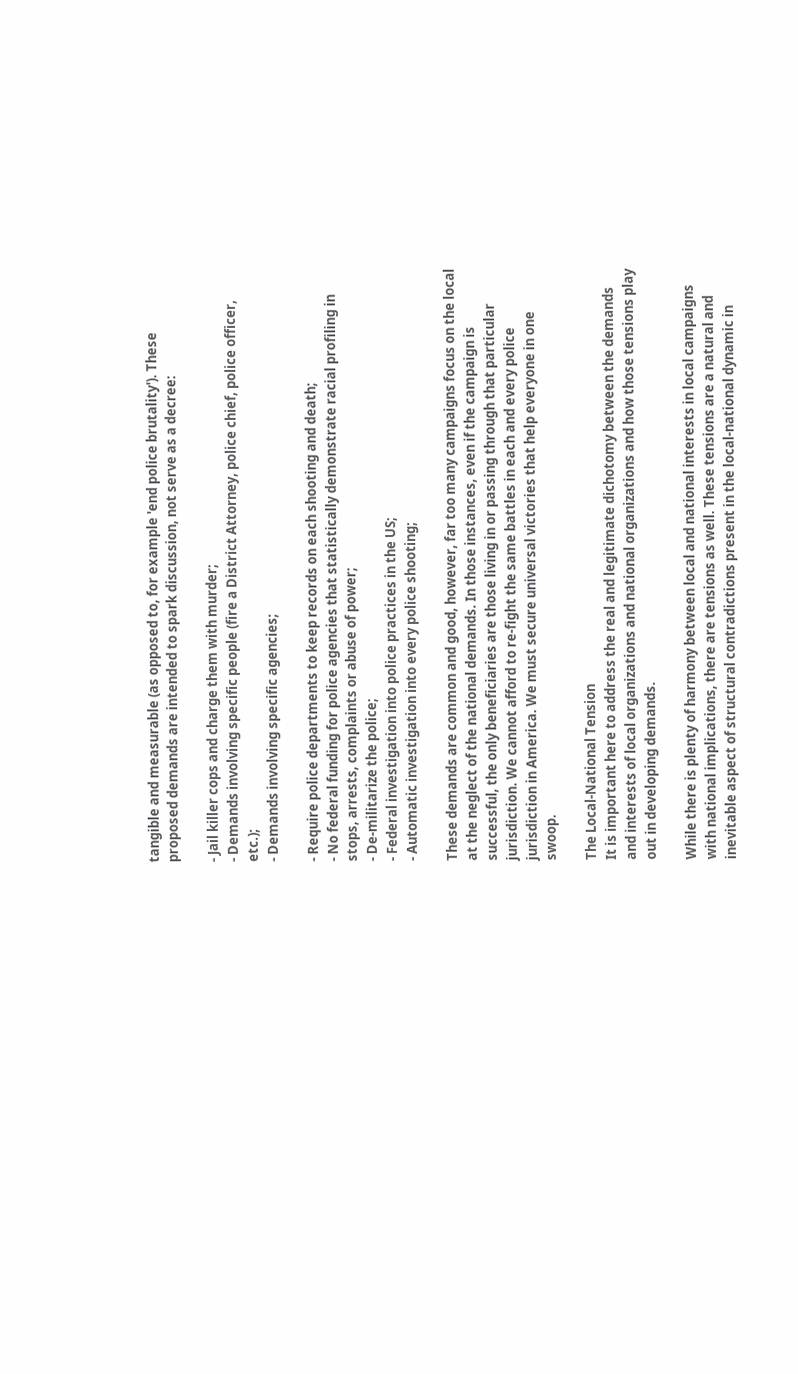tangible and measurable (as opposed to, for example 'end police brutality'). These proposed demands are intended to spark discussion, not serve as a decree:

- Jail killer cops and charge them with murder;
- Demands involving specific people (fire a District Attorney, police chief, police officer, etc.);
- Demands involving specific agencies;

- Require police departments to keep records on each shooting and death;
- No federal funding for police agencies that statistically demonstrate racial profiling in stops, arrests, complaints or abuse of power;
- De-militarize the police;
- Federal investigation into police practices in the US;
- Automatic investigation into every police shooting;

These demands are common and good, however, far too many campaigns focus on the local at the neglect of the national demands. In those instances, even if the campaign is successful, the only beneficiaries are those living in or passing through that particular jurisdiction. We cannot afford to re-fight the same battles in each and every police jurisdiction in America. We must secure universal victories that help everyone in one swoop.

The Local-National Tension
It is important here to address the real and legitimate dichotomy between the demands and interests of local organizations and national organizations and how those tensions play out in developing demands.

While there is plenty of harmony between local and national interests in local campaigns with national implications, there are tensions as well. These tensions are a natural and inevitable aspect of structural contradictions present in the local-national dynamic in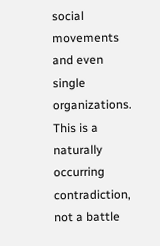social movements and even single organizations. This is a naturally occurring contradiction, not a battle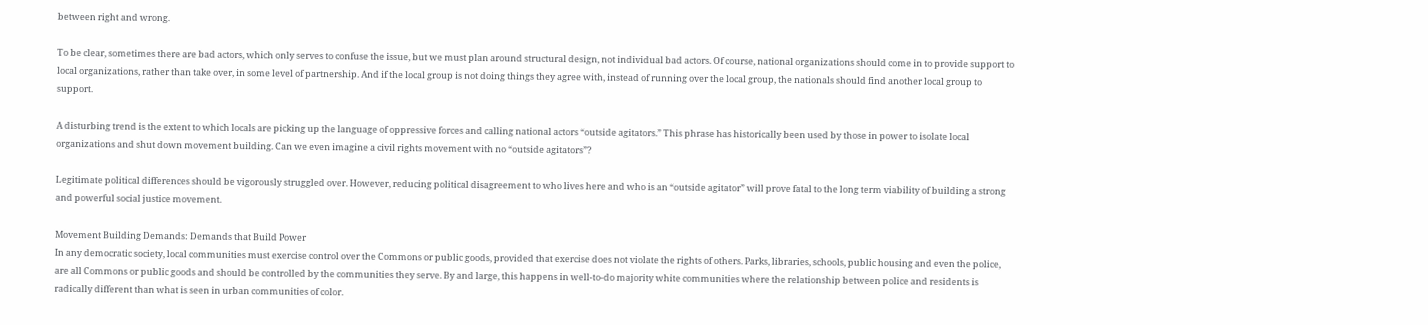between right and wrong.

To be clear, sometimes there are bad actors, which only serves to confuse the issue, but we must plan around structural design, not individual bad actors. Of course, national organizations should come in to provide support to local organizations, rather than take over, in some level of partnership. And if the local group is not doing things they agree with, instead of running over the local group, the nationals should find another local group to support.

A disturbing trend is the extent to which locals are picking up the language of oppressive forces and calling national actors “outside agitators.” This phrase has historically been used by those in power to isolate local organizations and shut down movement building. Can we even imagine a civil rights movement with no “outside agitators”?

Legitimate political differences should be vigorously struggled over. However, reducing political disagreement to who lives here and who is an “outside agitator” will prove fatal to the long term viability of building a strong and powerful social justice movement.

Movement Building Demands: Demands that Build Power
In any democratic society, local communities must exercise control over the Commons or public goods, provided that exercise does not violate the rights of others. Parks, libraries, schools, public housing and even the police, are all Commons or public goods and should be controlled by the communities they serve. By and large, this happens in well-to-do majority white communities where the relationship between police and residents is radically different than what is seen in urban communities of color.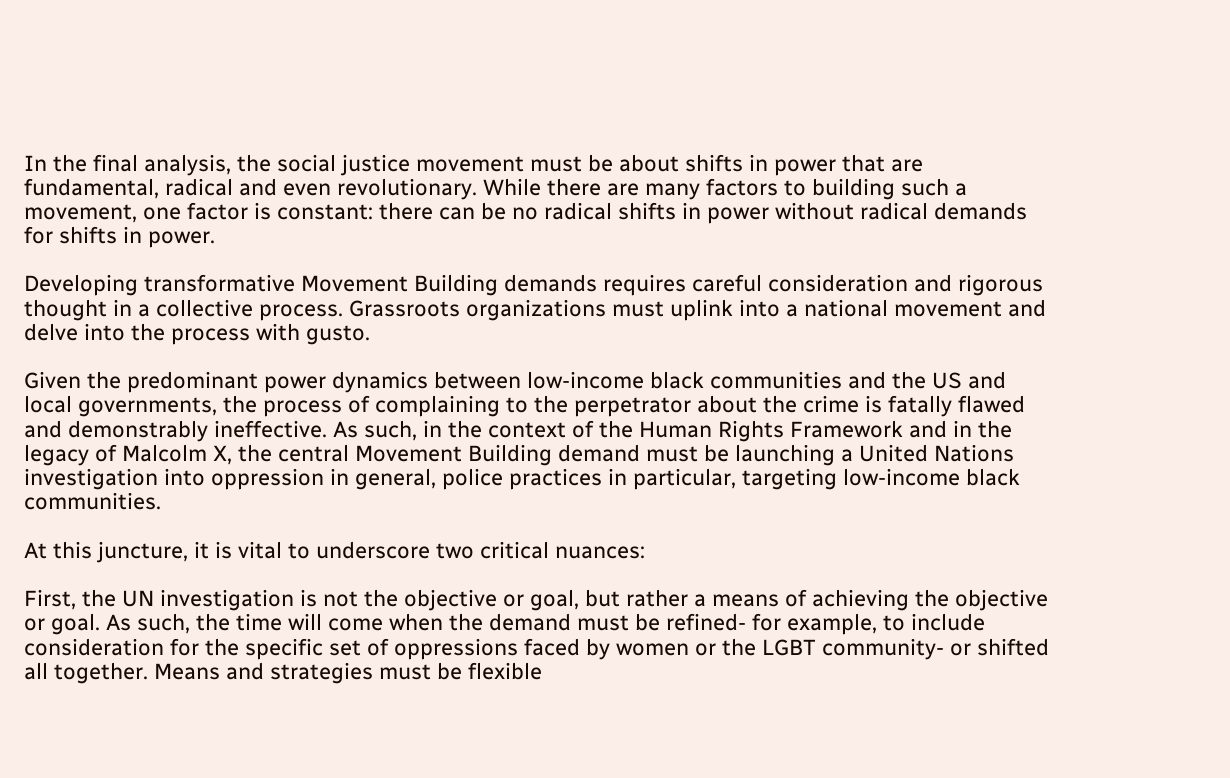In the final analysis, the social justice movement must be about shifts in power that are fundamental, radical and even revolutionary. While there are many factors to building such a movement, one factor is constant: there can be no radical shifts in power without radical demands for shifts in power.

Developing transformative Movement Building demands requires careful consideration and rigorous thought in a collective process. Grassroots organizations must uplink into a national movement and delve into the process with gusto.

Given the predominant power dynamics between low-income black communities and the US and local governments, the process of complaining to the perpetrator about the crime is fatally flawed and demonstrably ineffective. As such, in the context of the Human Rights Framework and in the legacy of Malcolm X, the central Movement Building demand must be launching a United Nations investigation into oppression in general, police practices in particular, targeting low-income black communities.

At this juncture, it is vital to underscore two critical nuances:

First, the UN investigation is not the objective or goal, but rather a means of achieving the objective or goal. As such, the time will come when the demand must be refined- for example, to include consideration for the specific set of oppressions faced by women or the LGBT community- or shifted all together. Means and strategies must be flexible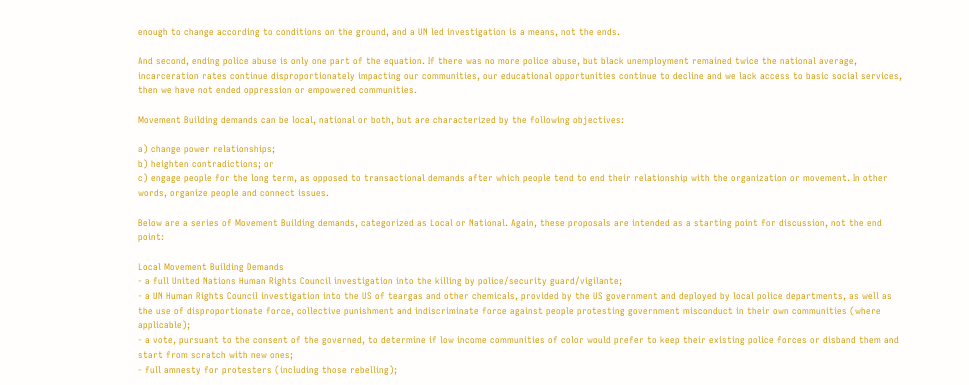enough to change according to conditions on the ground, and a UN led investigation is a means, not the ends.

And second, ending police abuse is only one part of the equation. If there was no more police abuse, but black unemployment remained twice the national average, incarceration rates continue disproportionately impacting our communities, our educational opportunities continue to decline and we lack access to basic social services, then we have not ended oppression or empowered communities.

Movement Building demands can be local, national or both, but are characterized by the following objectives:

a) change power relationships;
b) heighten contradictions; or
c) engage people for the long term, as opposed to transactional demands after which people tend to end their relationship with the organization or movement. In other words, organize people and connect issues.

Below are a series of Movement Building demands, categorized as Local or National. Again, these proposals are intended as a starting point for discussion, not the end point:

Local Movement Building Demands
- a full United Nations Human Rights Council investigation into the killing by police/security guard/vigilante;
- a UN Human Rights Council investigation into the US of teargas and other chemicals, provided by the US government and deployed by local police departments, as well as the use of disproportionate force, collective punishment and indiscriminate force against people protesting government misconduct in their own communities (where applicable);
- a vote, pursuant to the consent of the governed, to determine if low income communities of color would prefer to keep their existing police forces or disband them and start from scratch with new ones;
- full amnesty for protesters (including those rebelling);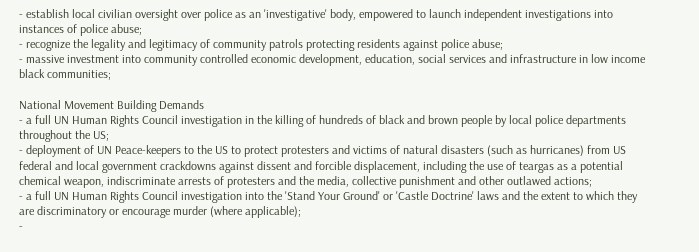- establish local civilian oversight over police as an 'investigative' body, empowered to launch independent investigations into instances of police abuse;
- recognize the legality and legitimacy of community patrols protecting residents against police abuse;
- massive investment into community controlled economic development, education, social services and infrastructure in low income black communities;

National Movement Building Demands
- a full UN Human Rights Council investigation in the killing of hundreds of black and brown people by local police departments throughout the US;
- deployment of UN Peace-keepers to the US to protect protesters and victims of natural disasters (such as hurricanes) from US federal and local government crackdowns against dissent and forcible displacement, including the use of teargas as a potential chemical weapon, indiscriminate arrests of protesters and the media, collective punishment and other outlawed actions;
- a full UN Human Rights Council investigation into the 'Stand Your Ground' or 'Castle Doctrine' laws and the extent to which they are discriminatory or encourage murder (where applicable);
-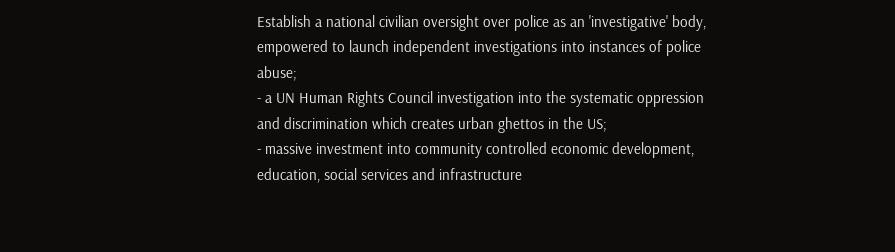Establish a national civilian oversight over police as an 'investigative' body, empowered to launch independent investigations into instances of police abuse;
- a UN Human Rights Council investigation into the systematic oppression and discrimination which creates urban ghettos in the US;
- massive investment into community controlled economic development, education, social services and infrastructure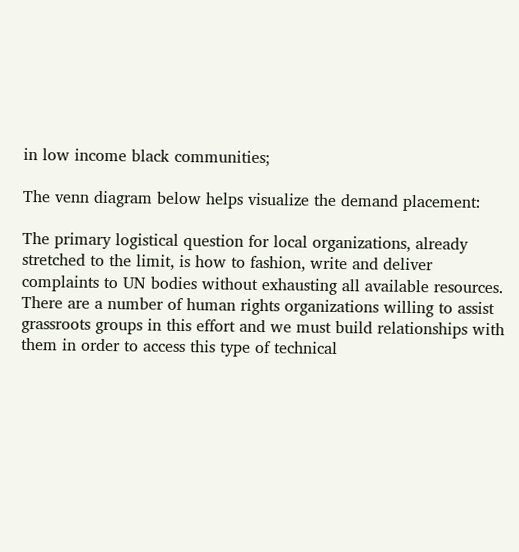in low income black communities;

The venn diagram below helps visualize the demand placement:

The primary logistical question for local organizations, already stretched to the limit, is how to fashion, write and deliver complaints to UN bodies without exhausting all available resources. There are a number of human rights organizations willing to assist grassroots groups in this effort and we must build relationships with them in order to access this type of technical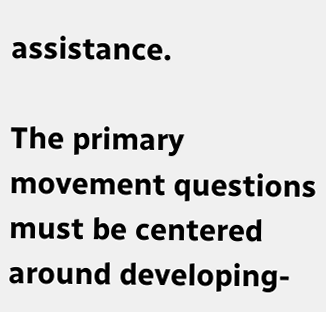assistance.

The primary movement questions must be centered around developing-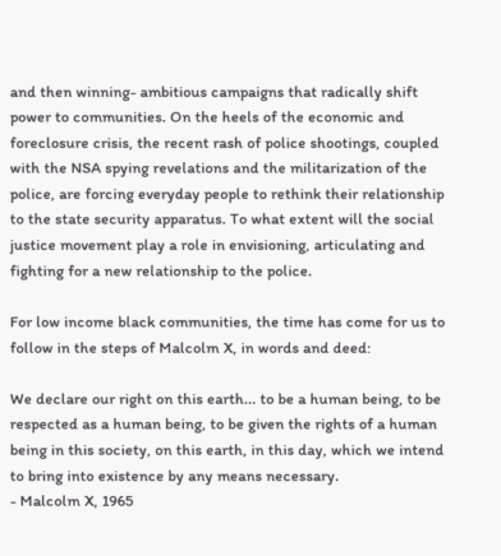and then winning- ambitious campaigns that radically shift power to communities. On the heels of the economic and foreclosure crisis, the recent rash of police shootings, coupled with the NSA spying revelations and the militarization of the police, are forcing everyday people to rethink their relationship to the state security apparatus. To what extent will the social justice movement play a role in envisioning, articulating and fighting for a new relationship to the police.

For low income black communities, the time has come for us to follow in the steps of Malcolm X, in words and deed:

We declare our right on this earth... to be a human being, to be respected as a human being, to be given the rights of a human being in this society, on this earth, in this day, which we intend to bring into existence by any means necessary.
- Malcolm X, 1965